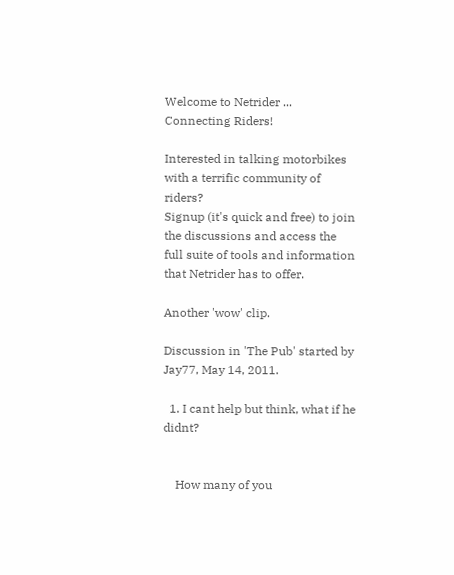Welcome to Netrider ... Connecting Riders!

Interested in talking motorbikes with a terrific community of riders?
Signup (it's quick and free) to join the discussions and access the full suite of tools and information that Netrider has to offer.

Another 'wow' clip.

Discussion in 'The Pub' started by Jay77, May 14, 2011.

  1. I cant help but think, what if he didnt?


    How many of you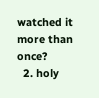watched it more than once?
  2. holy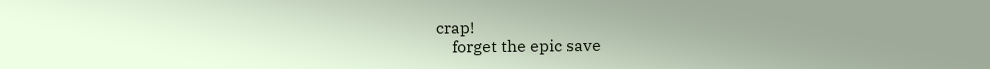crap!
    forget the epic save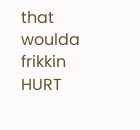that woulda frikkin HURT